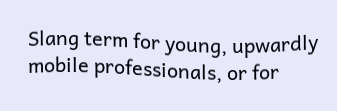Slang term for young, upwardly mobile professionals, or for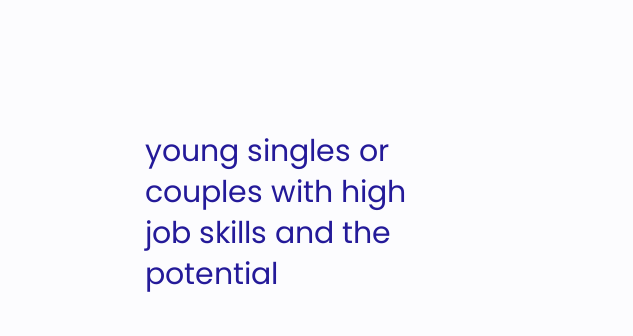young singles or couples with high job skills and the potential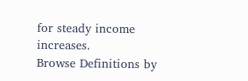for steady income increases.
Browse Definitions by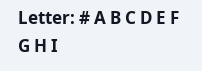Letter: # A B C D E F G H I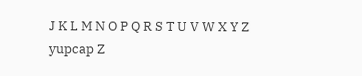J K L M N O P Q R S T U V W X Y Z
yupcap Z